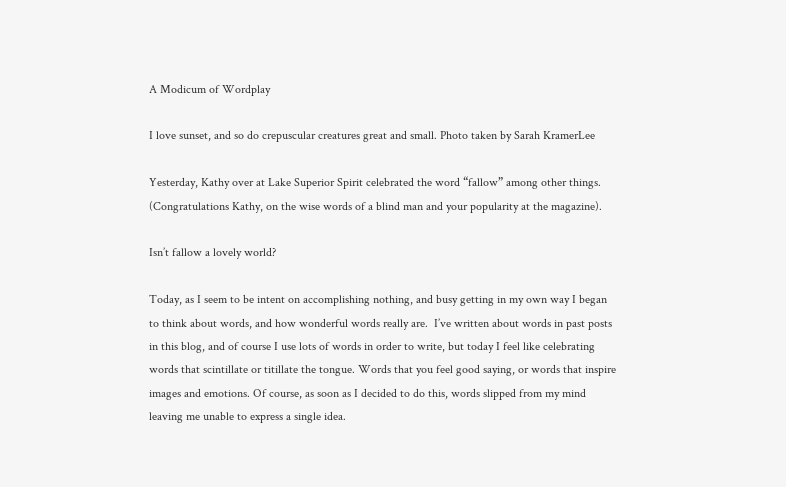A Modicum of Wordplay

I love sunset, and so do crepuscular creatures great and small. Photo taken by Sarah KramerLee

Yesterday, Kathy over at Lake Superior Spirit celebrated the word “fallow” among other things. (Congratulations Kathy, on the wise words of a blind man and your popularity at the magazine).

Isn’t fallow a lovely world?

Today, as I seem to be intent on accomplishing nothing, and busy getting in my own way I began to think about words, and how wonderful words really are.  I’ve written about words in past posts in this blog, and of course I use lots of words in order to write, but today I feel like celebrating words that scintillate or titillate the tongue. Words that you feel good saying, or words that inspire images and emotions. Of course, as soon as I decided to do this, words slipped from my mind leaving me unable to express a single idea.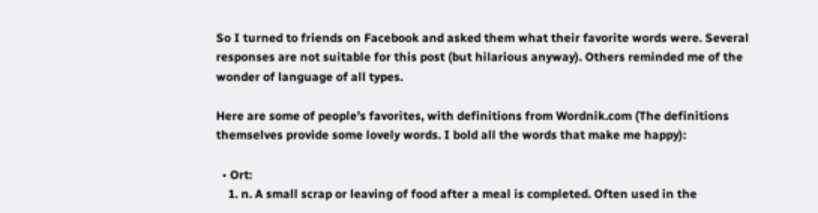So I turned to friends on Facebook and asked them what their favorite words were. Several responses are not suitable for this post (but hilarious anyway). Others reminded me of the wonder of language of all types.

Here are some of people’s favorites, with definitions from Wordnik.com (The definitions themselves provide some lovely words. I bold all the words that make me happy):

  • Ort:
    1. n. A small scrap or leaving of food after a meal is completed. Often used in the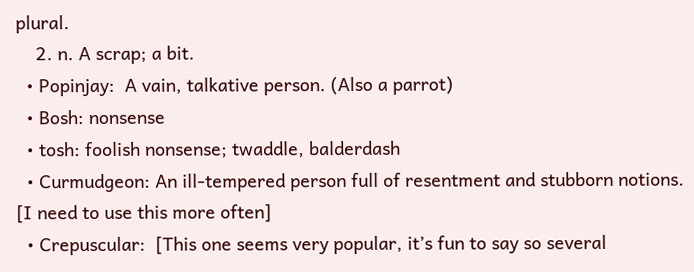plural.
    2. n. A scrap; a bit.
  • Popinjay:  A vain, talkative person. (Also a parrot)
  • Bosh: nonsense
  • tosh: foolish nonsense; twaddle, balderdash
  • Curmudgeon: An ill-tempered person full of resentment and stubborn notions. [I need to use this more often]
  • Crepuscular:  [This one seems very popular, it’s fun to say so several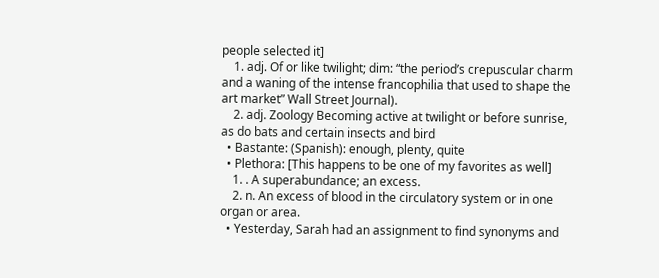people selected it]
    1. adj. Of or like twilight; dim: “the period’s crepuscular charm and a waning of the intense francophilia that used to shape the art market” Wall Street Journal).
    2. adj. Zoology Becoming active at twilight or before sunrise, as do bats and certain insects and bird
  • Bastante: (Spanish): enough, plenty, quite
  • Plethora: [This happens to be one of my favorites as well]
    1. . A superabundance; an excess.
    2. n. An excess of blood in the circulatory system or in one organ or area.
  • Yesterday, Sarah had an assignment to find synonyms and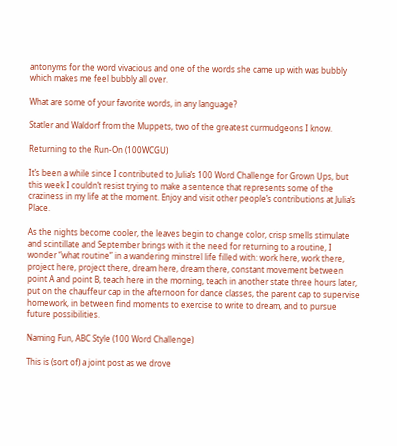antonyms for the word vivacious and one of the words she came up with was bubbly which makes me feel bubbly all over.

What are some of your favorite words, in any language?

Statler and Waldorf from the Muppets, two of the greatest curmudgeons I know.

Returning to the Run-On (100WCGU)

It’s been a while since I contributed to Julia’s 100 Word Challenge for Grown Ups, but this week I couldn’t resist trying to make a sentence that represents some of the craziness in my life at the moment. Enjoy and visit other people’s contributions at Julia’s Place.

As the nights become cooler, the leaves begin to change color, crisp smells stimulate and scintillate and September brings with it the need for returning to a routine, I wonder “what routine” in a wandering minstrel life filled with: work here, work there, project here, project there, dream here, dream there, constant movement between point A and point B, teach here in the morning, teach in another state three hours later,  put on the chauffeur cap in the afternoon for dance classes, the parent cap to supervise homework, in between find moments to exercise to write to dream, and to pursue future possibilities.

Naming Fun, ABC Style (100 Word Challenge)

This is (sort of) a joint post as we drove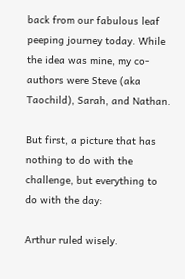back from our fabulous leaf peeping journey today. While the idea was mine, my co-authors were Steve (aka Taochild), Sarah, and Nathan.

But first, a picture that has nothing to do with the challenge, but everything to do with the day:

Arthur ruled wisely.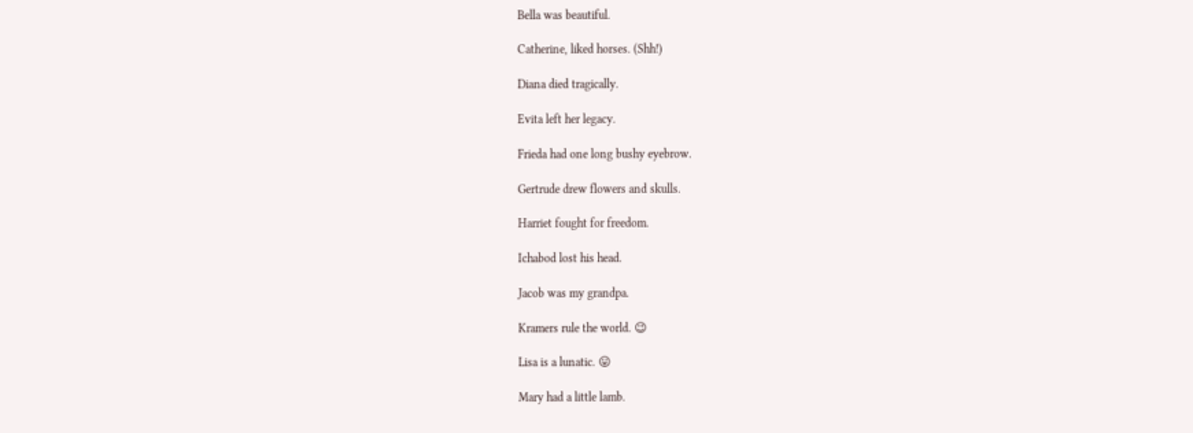Bella was beautiful.

Catherine, liked horses. (Shh!)

Diana died tragically.

Evita left her legacy.

Frieda had one long bushy eyebrow.

Gertrude drew flowers and skulls.

Harriet fought for freedom.

Ichabod lost his head.

Jacob was my grandpa.

Kramers rule the world. 😉

Lisa is a lunatic. 😛

Mary had a little lamb.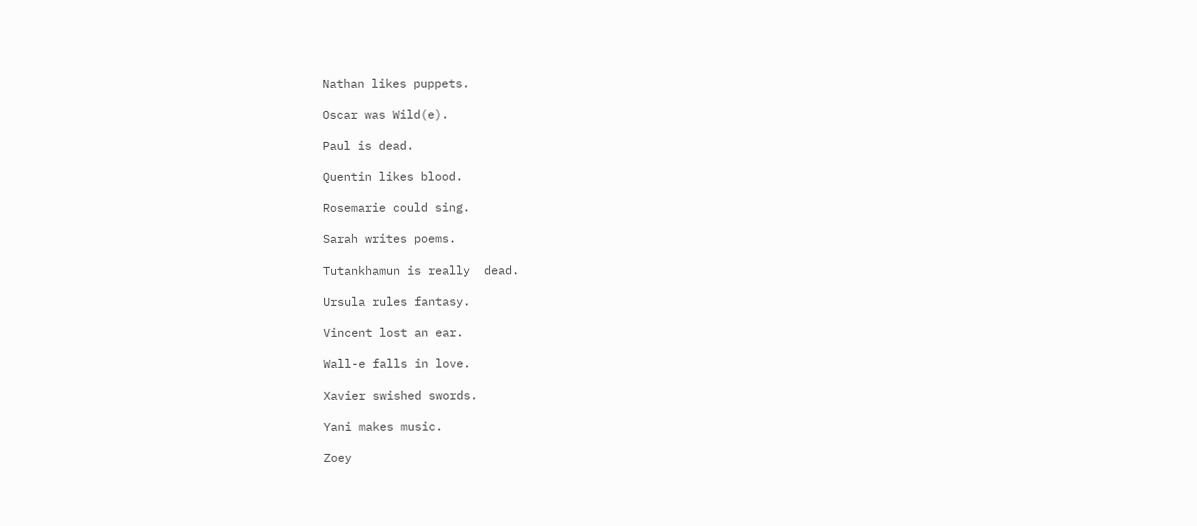Nathan likes puppets.

Oscar was Wild(e).

Paul is dead.

Quentin likes blood.

Rosemarie could sing.

Sarah writes poems.

Tutankhamun is really  dead.

Ursula rules fantasy.

Vincent lost an ear.

Wall-e falls in love.

Xavier swished swords.

Yani makes music.

Zoey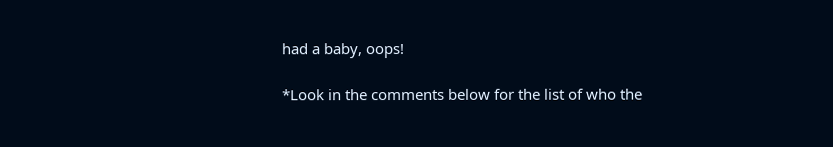had a baby, oops!

*Look in the comments below for the list of who the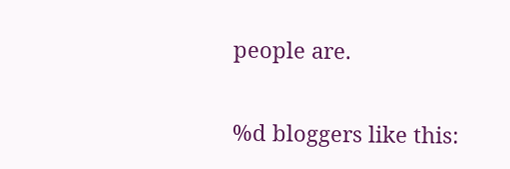people are.

%d bloggers like this: